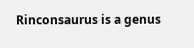Rinconsaurus is a genus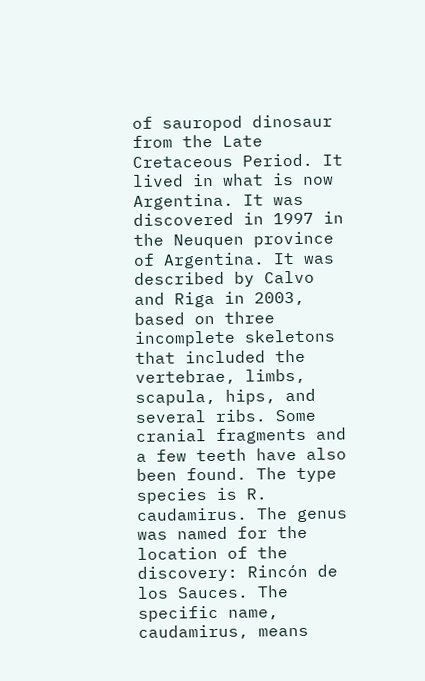of sauropod dinosaur from the Late Cretaceous Period. It lived in what is now Argentina. It was discovered in 1997 in the Neuquen province of Argentina. It was described by Calvo and Riga in 2003, based on three incomplete skeletons that included the vertebrae, limbs, scapula, hips, and several ribs. Some cranial fragments and a few teeth have also been found. The type species is R. caudamirus. The genus was named for the location of the discovery: Rincón de los Sauces. The specific name, caudamirus, means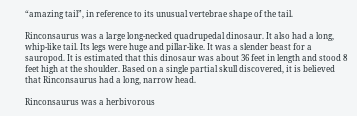“amazing tail”, in reference to its unusual vertebrae shape of the tail.

Rinconsaurus was a large long-necked quadrupedal dinosaur. It also had a long, whip-like tail. Its legs were huge and pillar-like. It was a slender beast for a sauropod. It is estimated that this dinosaur was about 36 feet in length and stood 8 feet high at the shoulder. Based on a single partial skull discovered, it is believed that Rinconsaurus had a long, narrow head.

Rinconsaurus was a herbivorous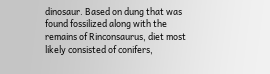dinosaur. Based on dung that was found fossilized along with the remains of Rinconsaurus, diet most likely consisted of conifers,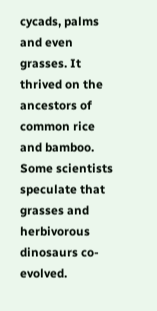cycads, palms and even grasses. It thrived on the ancestors of common rice and bamboo. Some scientists speculate that grasses and herbivorous dinosaurs co-evolved.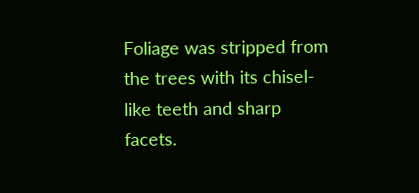Foliage was stripped from the trees with its chisel-like teeth and sharp facets.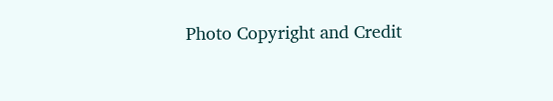Photo Copyright and Credit